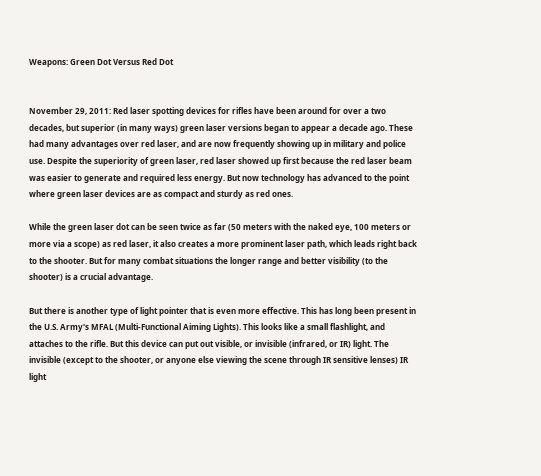Weapons: Green Dot Versus Red Dot


November 29, 2011: Red laser spotting devices for rifles have been around for over a two decades, but superior (in many ways) green laser versions began to appear a decade ago. These had many advantages over red laser, and are now frequently showing up in military and police use. Despite the superiority of green laser, red laser showed up first because the red laser beam was easier to generate and required less energy. But now technology has advanced to the point where green laser devices are as compact and sturdy as red ones.

While the green laser dot can be seen twice as far (50 meters with the naked eye, 100 meters or more via a scope) as red laser, it also creates a more prominent laser path, which leads right back to the shooter. But for many combat situations the longer range and better visibility (to the shooter) is a crucial advantage.

But there is another type of light pointer that is even more effective. This has long been present in the U.S. Army's MFAL (Multi-Functional Aiming Lights). This looks like a small flashlight, and attaches to the rifle. But this device can put out visible, or invisible (infrared, or IR) light. The invisible (except to the shooter, or anyone else viewing the scene through IR sensitive lenses) IR light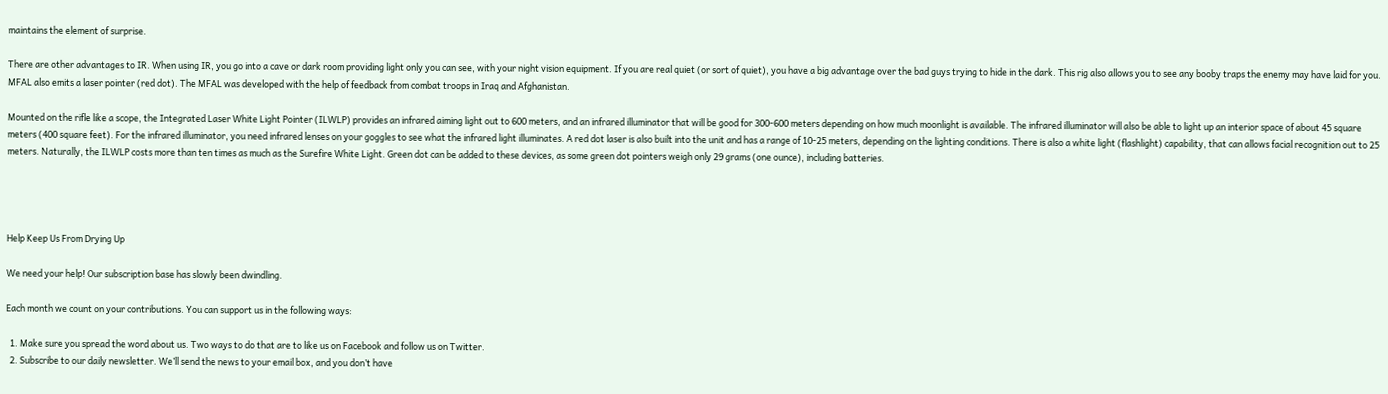maintains the element of surprise.

There are other advantages to IR. When using IR, you go into a cave or dark room providing light only you can see, with your night vision equipment. If you are real quiet (or sort of quiet), you have a big advantage over the bad guys trying to hide in the dark. This rig also allows you to see any booby traps the enemy may have laid for you. MFAL also emits a laser pointer (red dot). The MFAL was developed with the help of feedback from combat troops in Iraq and Afghanistan.

Mounted on the rifle like a scope, the Integrated Laser White Light Pointer (ILWLP) provides an infrared aiming light out to 600 meters, and an infrared illuminator that will be good for 300-600 meters depending on how much moonlight is available. The infrared illuminator will also be able to light up an interior space of about 45 square meters (400 square feet). For the infrared illuminator, you need infrared lenses on your goggles to see what the infrared light illuminates. A red dot laser is also built into the unit and has a range of 10-25 meters, depending on the lighting conditions. There is also a white light (flashlight) capability, that can allows facial recognition out to 25 meters. Naturally, the ILWLP costs more than ten times as much as the Surefire White Light. Green dot can be added to these devices, as some green dot pointers weigh only 29 grams (one ounce), including batteries.




Help Keep Us From Drying Up

We need your help! Our subscription base has slowly been dwindling.

Each month we count on your contributions. You can support us in the following ways:

  1. Make sure you spread the word about us. Two ways to do that are to like us on Facebook and follow us on Twitter.
  2. Subscribe to our daily newsletter. We’ll send the news to your email box, and you don’t have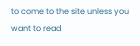to come to the site unless you want to read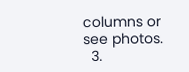columns or see photos.
  3.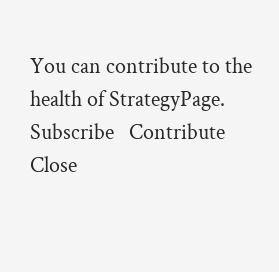You can contribute to the health of StrategyPage.
Subscribe   Contribute   Close